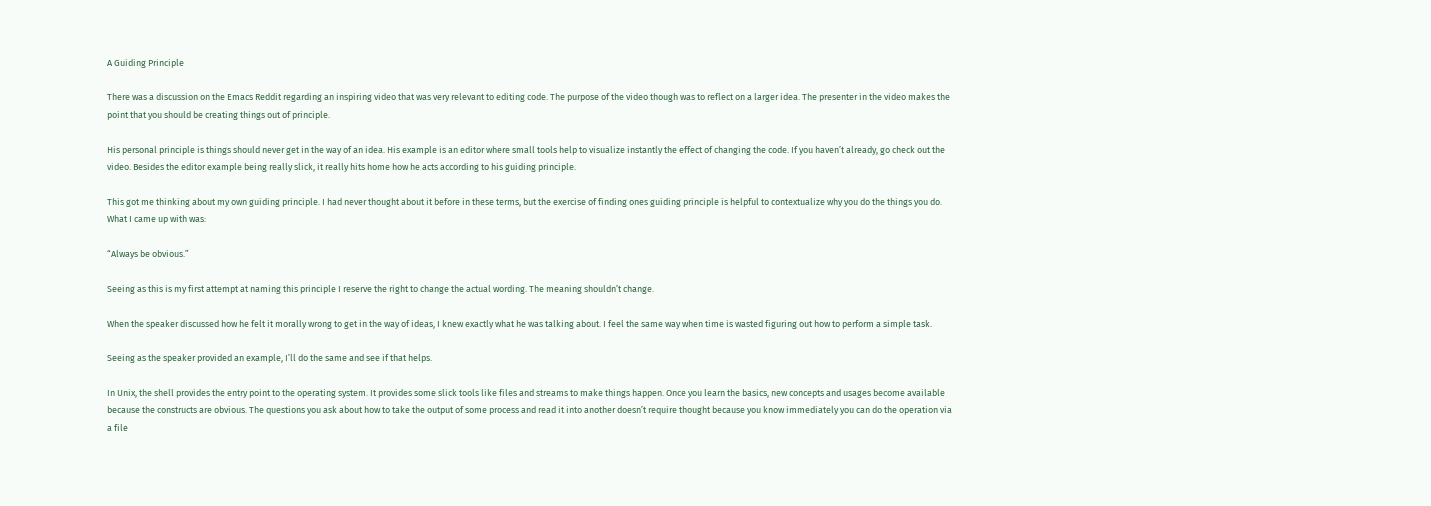A Guiding Principle

There was a discussion on the Emacs Reddit regarding an inspiring video that was very relevant to editing code. The purpose of the video though was to reflect on a larger idea. The presenter in the video makes the point that you should be creating things out of principle.

His personal principle is things should never get in the way of an idea. His example is an editor where small tools help to visualize instantly the effect of changing the code. If you haven’t already, go check out the video. Besides the editor example being really slick, it really hits home how he acts according to his guiding principle.

This got me thinking about my own guiding principle. I had never thought about it before in these terms, but the exercise of finding ones guiding principle is helpful to contextualize why you do the things you do. What I came up with was:

“Always be obvious.”

Seeing as this is my first attempt at naming this principle I reserve the right to change the actual wording. The meaning shouldn’t change.

When the speaker discussed how he felt it morally wrong to get in the way of ideas, I knew exactly what he was talking about. I feel the same way when time is wasted figuring out how to perform a simple task.

Seeing as the speaker provided an example, I’ll do the same and see if that helps.

In Unix, the shell provides the entry point to the operating system. It provides some slick tools like files and streams to make things happen. Once you learn the basics, new concepts and usages become available because the constructs are obvious. The questions you ask about how to take the output of some process and read it into another doesn’t require thought because you know immediately you can do the operation via a file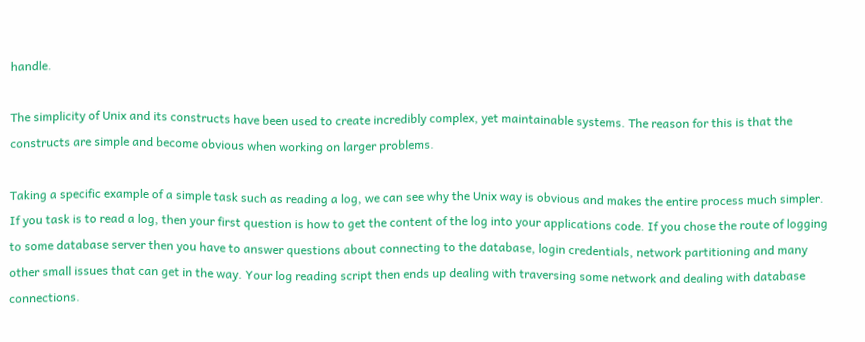handle.

The simplicity of Unix and its constructs have been used to create incredibly complex, yet maintainable systems. The reason for this is that the constructs are simple and become obvious when working on larger problems.

Taking a specific example of a simple task such as reading a log, we can see why the Unix way is obvious and makes the entire process much simpler. If you task is to read a log, then your first question is how to get the content of the log into your applications code. If you chose the route of logging to some database server then you have to answer questions about connecting to the database, login credentials, network partitioning and many other small issues that can get in the way. Your log reading script then ends up dealing with traversing some network and dealing with database connections.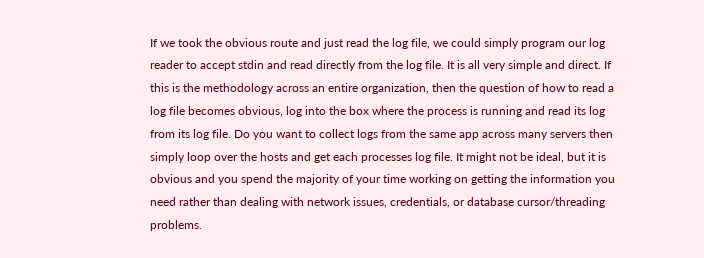If we took the obvious route and just read the log file, we could simply program our log reader to accept stdin and read directly from the log file. It is all very simple and direct. If this is the methodology across an entire organization, then the question of how to read a log file becomes obvious, log into the box where the process is running and read its log from its log file. Do you want to collect logs from the same app across many servers then simply loop over the hosts and get each processes log file. It might not be ideal, but it is obvious and you spend the majority of your time working on getting the information you need rather than dealing with network issues, credentials, or database cursor/threading problems.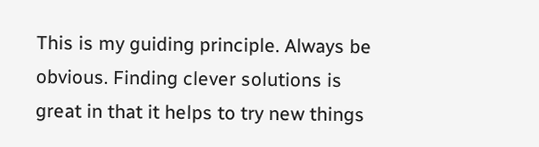This is my guiding principle. Always be obvious. Finding clever solutions is great in that it helps to try new things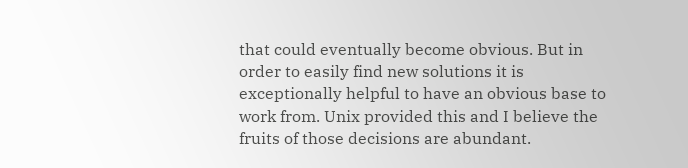that could eventually become obvious. But in order to easily find new solutions it is exceptionally helpful to have an obvious base to work from. Unix provided this and I believe the fruits of those decisions are abundant.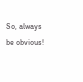So, always be obvious!